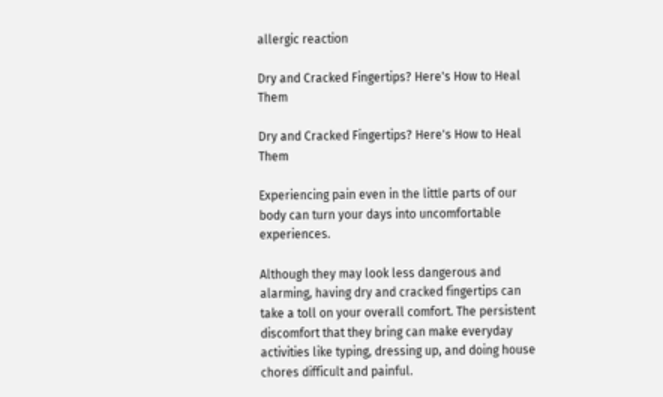allergic reaction

Dry and Cracked Fingertips? Here's How to Heal Them

Dry and Cracked Fingertips? Here's How to Heal Them

Experiencing pain even in the little parts of our body can turn your days into uncomfortable experiences.

Although they may look less dangerous and alarming, having dry and cracked fingertips can take a toll on your overall comfort. The persistent discomfort that they bring can make everyday activities like typing, dressing up, and doing house chores difficult and painful.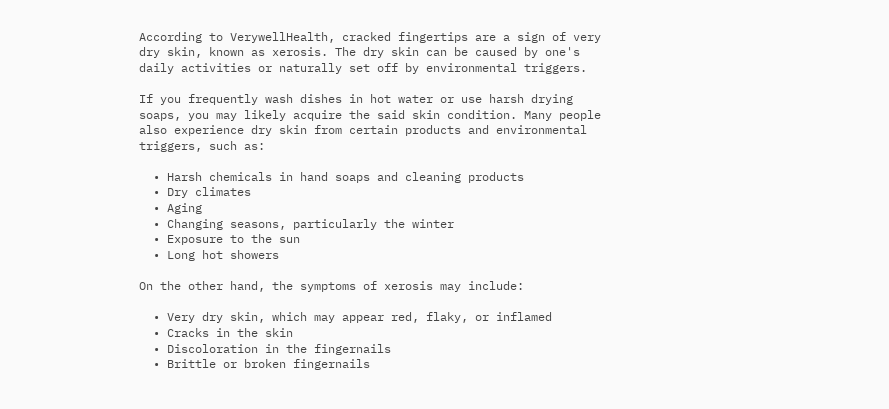According to VerywellHealth, cracked fingertips are a sign of very dry skin, known as xerosis. The dry skin can be caused by one's daily activities or naturally set off by environmental triggers.

If you frequently wash dishes in hot water or use harsh drying soaps, you may likely acquire the said skin condition. Many people also experience dry skin from certain products and environmental triggers, such as:

  • Harsh chemicals in hand soaps and cleaning products
  • Dry climates
  • Aging
  • Changing seasons, particularly the winter
  • Exposure to the sun
  • Long hot showers

On the other hand, the symptoms of xerosis may include:

  • Very dry skin, which may appear red, flaky, or inflamed
  • Cracks in the skin
  • Discoloration in the fingernails
  • Brittle or broken fingernails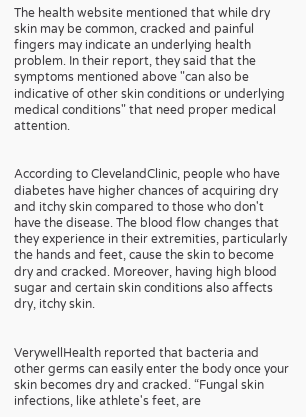The health website mentioned that while dry skin may be common, cracked and painful fingers may indicate an underlying health problem. In their report, they said that the symptoms mentioned above "can also be indicative of other skin conditions or underlying medical conditions" that need proper medical attention.


According to ClevelandClinic, people who have diabetes have higher chances of acquiring dry and itchy skin compared to those who don't have the disease. The blood flow changes that they experience in their extremities, particularly the hands and feet, cause the skin to become dry and cracked. Moreover, having high blood sugar and certain skin conditions also affects dry, itchy skin.


VerywellHealth reported that bacteria and other germs can easily enter the body once your skin becomes dry and cracked. “Fungal skin infections, like athlete's feet, are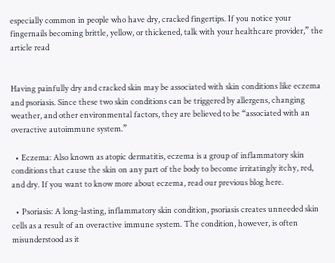especially common in people who have dry, cracked fingertips. If you notice your fingernails becoming brittle, yellow, or thickened, talk with your healthcare provider,” the article read


Having painfully dry and cracked skin may be associated with skin conditions like eczema and psoriasis. Since these two skin conditions can be triggered by allergens, changing weather, and other environmental factors, they are believed to be “associated with an overactive autoimmune system.”

  • Eczema: Also known as atopic dermatitis, eczema is a group of inflammatory skin conditions that cause the skin on any part of the body to become irritatingly itchy, red, and dry. If you want to know more about eczema, read our previous blog here.

  • Psoriasis: A long-lasting, inflammatory skin condition, psoriasis creates unneeded skin cells as a result of an overactive immune system. The condition, however, is often misunderstood as it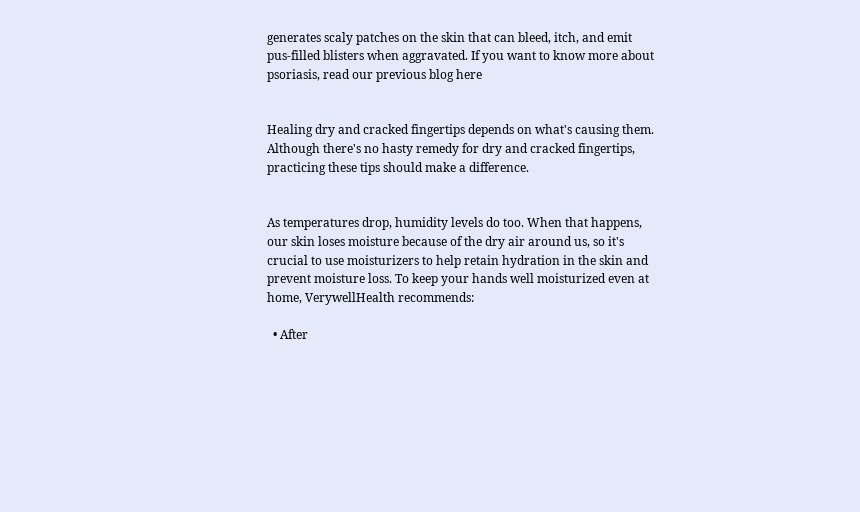generates scaly patches on the skin that can bleed, itch, and emit pus-filled blisters when aggravated. If you want to know more about psoriasis, read our previous blog here


Healing dry and cracked fingertips depends on what's causing them. Although there's no hasty remedy for dry and cracked fingertips, practicing these tips should make a difference.


As temperatures drop, humidity levels do too. When that happens, our skin loses moisture because of the dry air around us, so it's crucial to use moisturizers to help retain hydration in the skin and prevent moisture loss. To keep your hands well moisturized even at home, VerywellHealth recommends:

  • After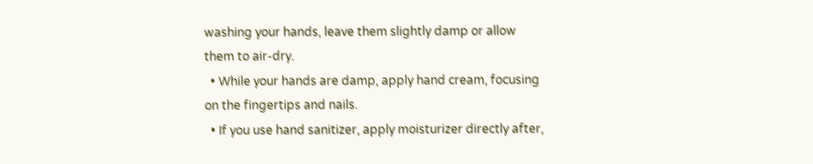washing your hands, leave them slightly damp or allow them to air-dry.
  • While your hands are damp, apply hand cream, focusing on the fingertips and nails.
  • If you use hand sanitizer, apply moisturizer directly after,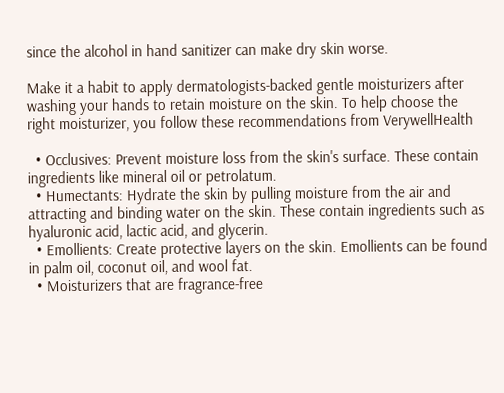since the alcohol in hand sanitizer can make dry skin worse.

Make it a habit to apply dermatologists-backed gentle moisturizers after washing your hands to retain moisture on the skin. To help choose the right moisturizer, you follow these recommendations from VerywellHealth

  • Occlusives: Prevent moisture loss from the skin's surface. These contain ingredients like mineral oil or petrolatum.
  • Humectants: Hydrate the skin by pulling moisture from the air and attracting and binding water on the skin. These contain ingredients such as hyaluronic acid, lactic acid, and glycerin.
  • Emollients: Create protective layers on the skin. Emollients can be found in palm oil, coconut oil, and wool fat.
  • Moisturizers that are fragrance-free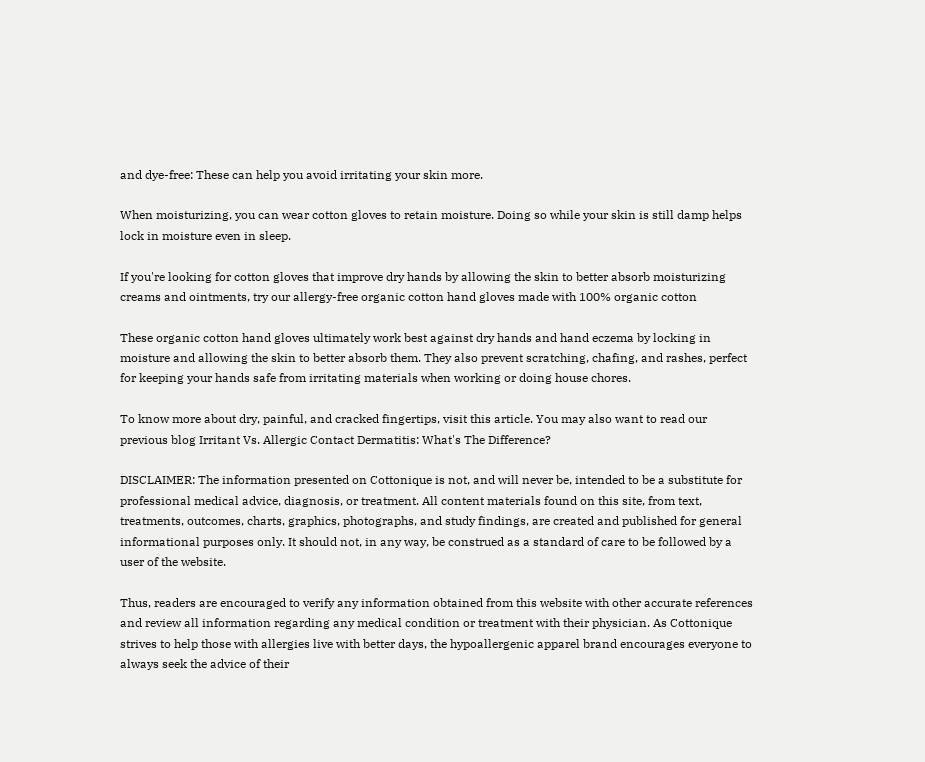and dye-free: These can help you avoid irritating your skin more.

When moisturizing, you can wear cotton gloves to retain moisture. Doing so while your skin is still damp helps lock in moisture even in sleep.

If you're looking for cotton gloves that improve dry hands by allowing the skin to better absorb moisturizing creams and ointments, try our allergy-free organic cotton hand gloves made with 100% organic cotton

These organic cotton hand gloves ultimately work best against dry hands and hand eczema by locking in moisture and allowing the skin to better absorb them. They also prevent scratching, chafing, and rashes, perfect for keeping your hands safe from irritating materials when working or doing house chores.

To know more about dry, painful, and cracked fingertips, visit this article. You may also want to read our previous blog Irritant Vs. Allergic Contact Dermatitis: What's The Difference?

DISCLAIMER: The information presented on Cottonique is not, and will never be, intended to be a substitute for professional medical advice, diagnosis, or treatment. All content materials found on this site, from text, treatments, outcomes, charts, graphics, photographs, and study findings, are created and published for general informational purposes only. It should not, in any way, be construed as a standard of care to be followed by a user of the website.

Thus, readers are encouraged to verify any information obtained from this website with other accurate references and review all information regarding any medical condition or treatment with their physician. As Cottonique strives to help those with allergies live with better days, the hypoallergenic apparel brand encourages everyone to always seek the advice of their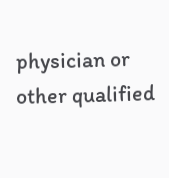physician or other qualified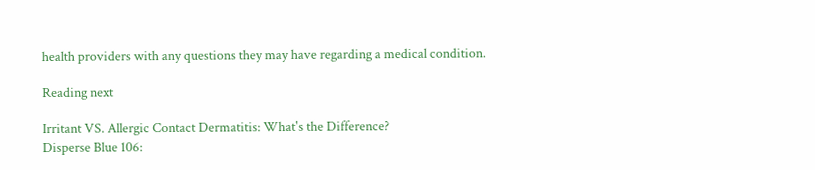health providers with any questions they may have regarding a medical condition.

Reading next

Irritant VS. Allergic Contact Dermatitis: What's the Difference?
Disperse Blue 106: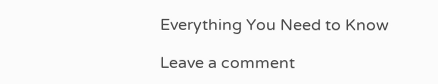Everything You Need to Know

Leave a comment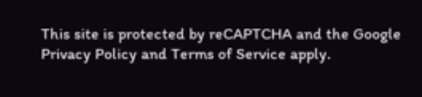This site is protected by reCAPTCHA and the Google Privacy Policy and Terms of Service apply.